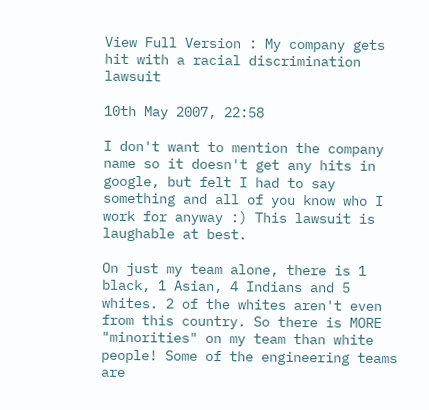View Full Version : My company gets hit with a racial discrimination lawsuit

10th May 2007, 22:58

I don't want to mention the company name so it doesn't get any hits in google, but felt I had to say something and all of you know who I work for anyway :) This lawsuit is laughable at best.

On just my team alone, there is 1 black, 1 Asian, 4 Indians and 5 whites. 2 of the whites aren't even from this country. So there is MORE "minorities" on my team than white people! Some of the engineering teams are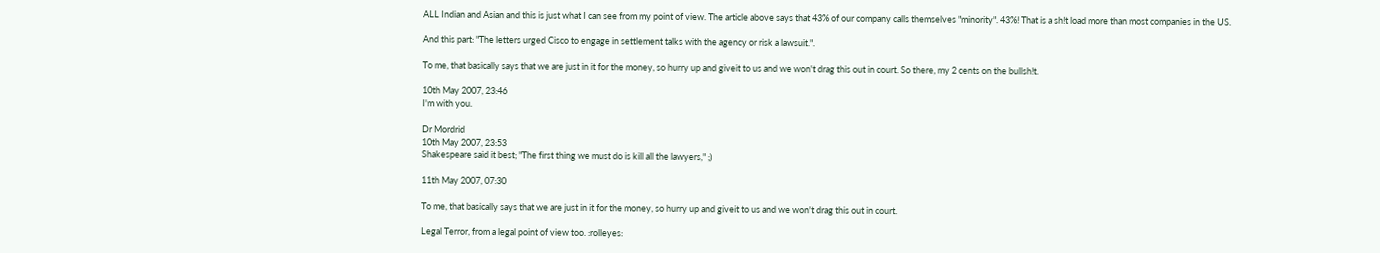ALL Indian and Asian and this is just what I can see from my point of view. The article above says that 43% of our company calls themselves "minority". 43%! That is a sh!t load more than most companies in the US.

And this part: "The letters urged Cisco to engage in settlement talks with the agency or risk a lawsuit.".

To me, that basically says that we are just in it for the money, so hurry up and giveit to us and we won't drag this out in court. So there, my 2 cents on the bullsh!t.

10th May 2007, 23:46
I'm with you.

Dr Mordrid
10th May 2007, 23:53
Shakespeare said it best; "The first thing we must do is kill all the lawyers," ;)

11th May 2007, 07:30

To me, that basically says that we are just in it for the money, so hurry up and giveit to us and we won't drag this out in court.

Legal Terror, from a legal point of view too. :rolleyes: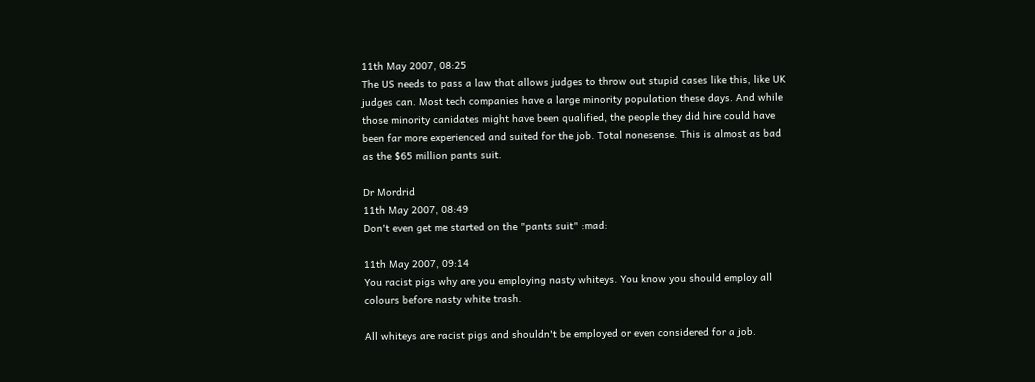11th May 2007, 08:25
The US needs to pass a law that allows judges to throw out stupid cases like this, like UK judges can. Most tech companies have a large minority population these days. And while those minority canidates might have been qualified, the people they did hire could have been far more experienced and suited for the job. Total nonesense. This is almost as bad as the $65 million pants suit.

Dr Mordrid
11th May 2007, 08:49
Don't even get me started on the "pants suit" :mad:

11th May 2007, 09:14
You racist pigs why are you employing nasty whiteys. You know you should employ all colours before nasty white trash.

All whiteys are racist pigs and shouldn't be employed or even considered for a job.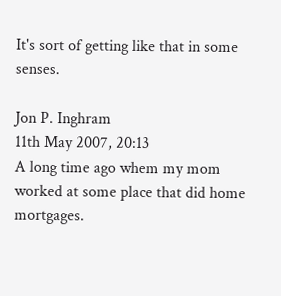It's sort of getting like that in some senses.

Jon P. Inghram
11th May 2007, 20:13
A long time ago whem my mom worked at some place that did home mortgages.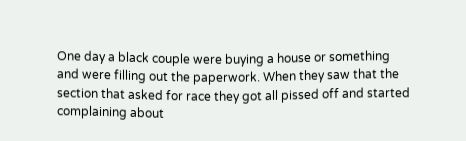One day a black couple were buying a house or something and were filling out the paperwork. When they saw that the section that asked for race they got all pissed off and started complaining about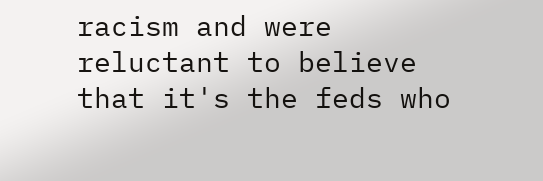racism and were reluctant to believe that it's the feds who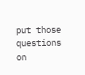put those questions on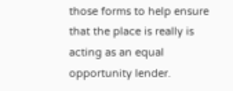those forms to help ensure that the place is really is acting as an equal opportunity lender.